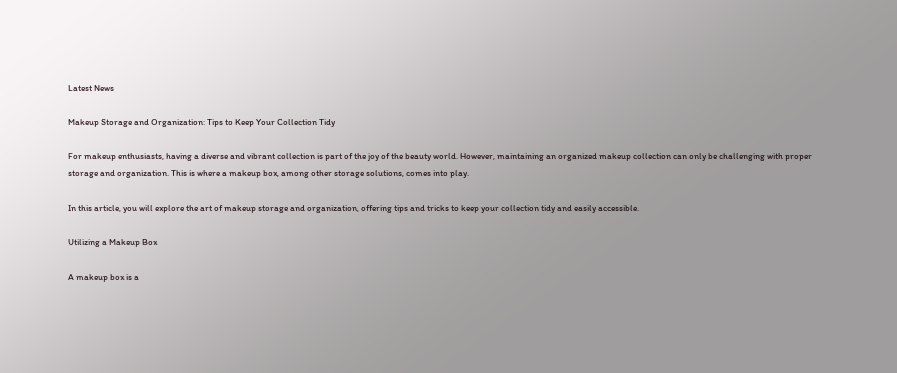Latest News

Makeup Storage and Organization: Tips to Keep Your Collection Tidy

For makeup enthusiasts, having a diverse and vibrant collection is part of the joy of the beauty world. However, maintaining an organized makeup collection can only be challenging with proper storage and organization. This is where a makeup box, among other storage solutions, comes into play.

In this article, you will explore the art of makeup storage and organization, offering tips and tricks to keep your collection tidy and easily accessible.

Utilizing a Makeup Box

A makeup box is a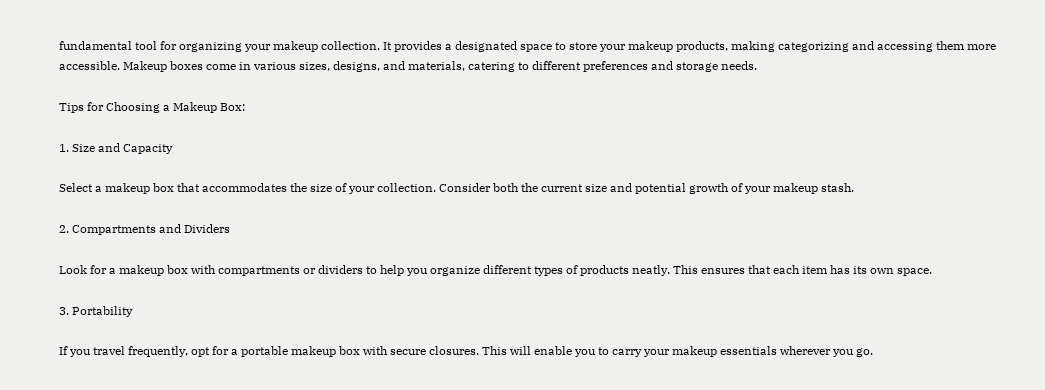fundamental tool for organizing your makeup collection. It provides a designated space to store your makeup products, making categorizing and accessing them more accessible. Makeup boxes come in various sizes, designs, and materials, catering to different preferences and storage needs.

Tips for Choosing a Makeup Box:

1. Size and Capacity

Select a makeup box that accommodates the size of your collection. Consider both the current size and potential growth of your makeup stash.

2. Compartments and Dividers

Look for a makeup box with compartments or dividers to help you organize different types of products neatly. This ensures that each item has its own space.

3. Portability

If you travel frequently, opt for a portable makeup box with secure closures. This will enable you to carry your makeup essentials wherever you go.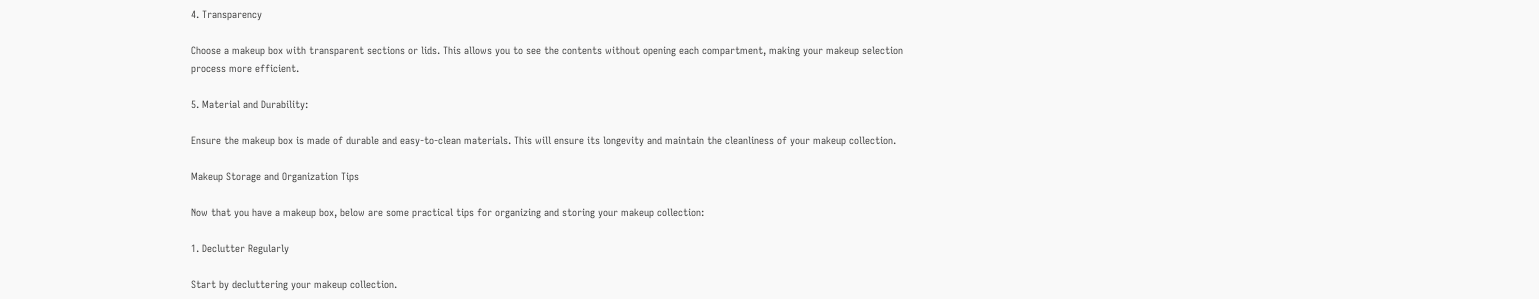4. Transparency

Choose a makeup box with transparent sections or lids. This allows you to see the contents without opening each compartment, making your makeup selection process more efficient.

5. Material and Durability:

Ensure the makeup box is made of durable and easy-to-clean materials. This will ensure its longevity and maintain the cleanliness of your makeup collection.

Makeup Storage and Organization Tips

Now that you have a makeup box, below are some practical tips for organizing and storing your makeup collection:

1. Declutter Regularly

Start by decluttering your makeup collection.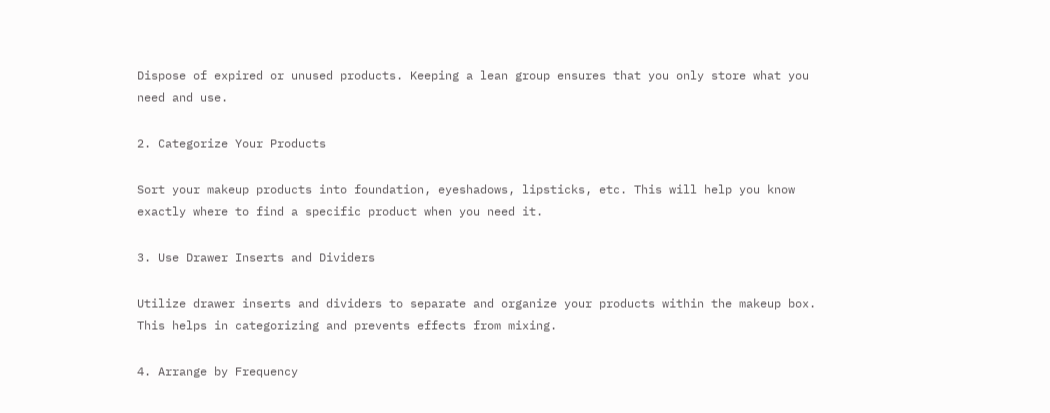Dispose of expired or unused products. Keeping a lean group ensures that you only store what you need and use.

2. Categorize Your Products

Sort your makeup products into foundation, eyeshadows, lipsticks, etc. This will help you know exactly where to find a specific product when you need it.

3. Use Drawer Inserts and Dividers

Utilize drawer inserts and dividers to separate and organize your products within the makeup box. This helps in categorizing and prevents effects from mixing.

4. Arrange by Frequency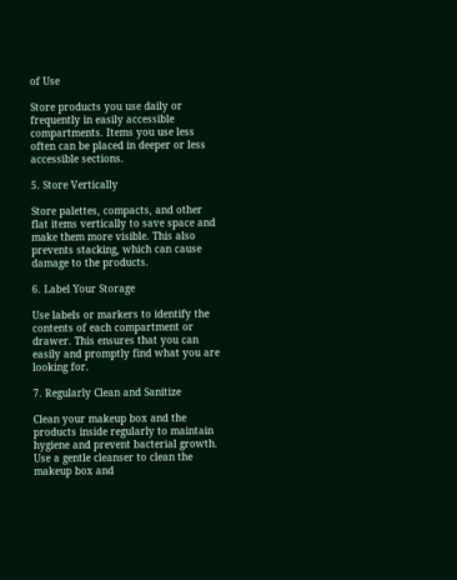of Use

Store products you use daily or frequently in easily accessible compartments. Items you use less often can be placed in deeper or less accessible sections.

5. Store Vertically

Store palettes, compacts, and other flat items vertically to save space and make them more visible. This also prevents stacking, which can cause damage to the products.

6. Label Your Storage

Use labels or markers to identify the contents of each compartment or drawer. This ensures that you can easily and promptly find what you are looking for.

7. Regularly Clean and Sanitize

Clean your makeup box and the products inside regularly to maintain hygiene and prevent bacterial growth. Use a gentle cleanser to clean the makeup box and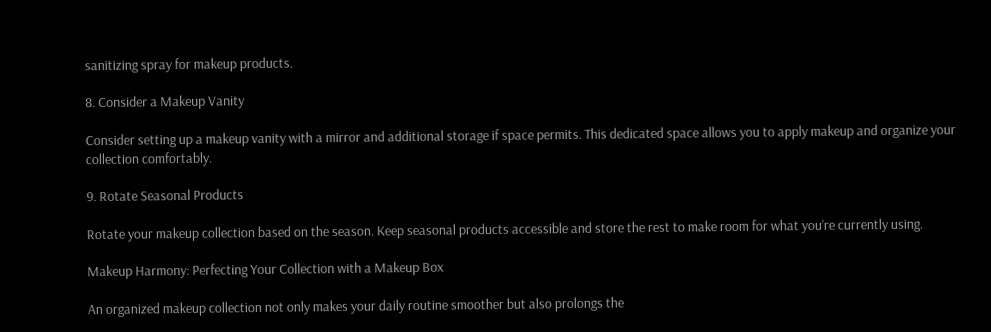sanitizing spray for makeup products.

8. Consider a Makeup Vanity

Consider setting up a makeup vanity with a mirror and additional storage if space permits. This dedicated space allows you to apply makeup and organize your collection comfortably.

9. Rotate Seasonal Products

Rotate your makeup collection based on the season. Keep seasonal products accessible and store the rest to make room for what you’re currently using.

Makeup Harmony: Perfecting Your Collection with a Makeup Box

An organized makeup collection not only makes your daily routine smoother but also prolongs the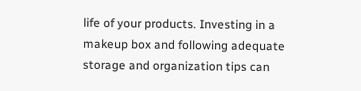life of your products. Investing in a makeup box and following adequate storage and organization tips can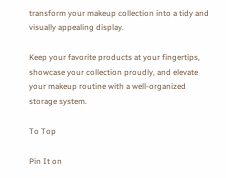transform your makeup collection into a tidy and visually appealing display.

Keep your favorite products at your fingertips, showcase your collection proudly, and elevate your makeup routine with a well-organized storage system.

To Top

Pin It on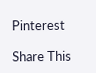Pinterest

Share This